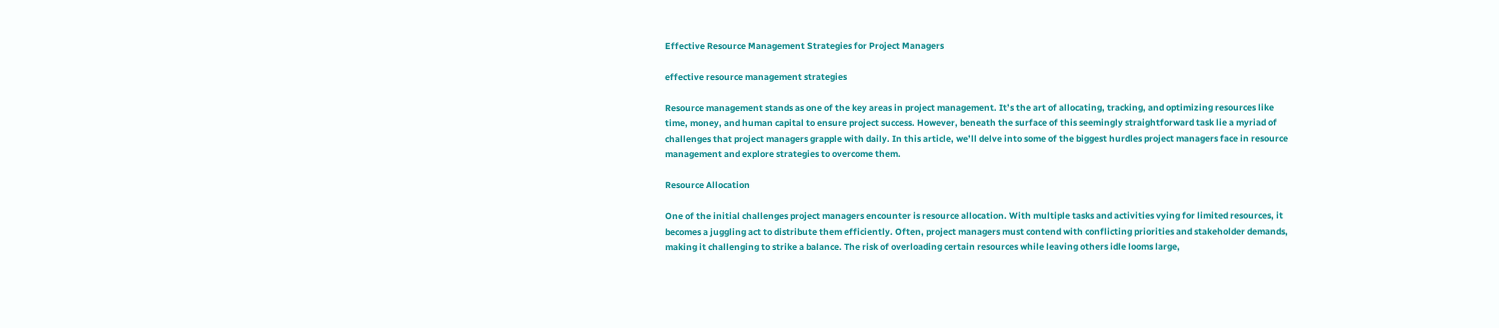Effective Resource Management Strategies for Project Managers

effective resource management strategies

Resource management stands as one of the key areas in project management. It’s the art of allocating, tracking, and optimizing resources like time, money, and human capital to ensure project success. However, beneath the surface of this seemingly straightforward task lie a myriad of challenges that project managers grapple with daily. In this article, we’ll delve into some of the biggest hurdles project managers face in resource management and explore strategies to overcome them.

Resource Allocation

One of the initial challenges project managers encounter is resource allocation. With multiple tasks and activities vying for limited resources, it becomes a juggling act to distribute them efficiently. Often, project managers must contend with conflicting priorities and stakeholder demands, making it challenging to strike a balance. The risk of overloading certain resources while leaving others idle looms large,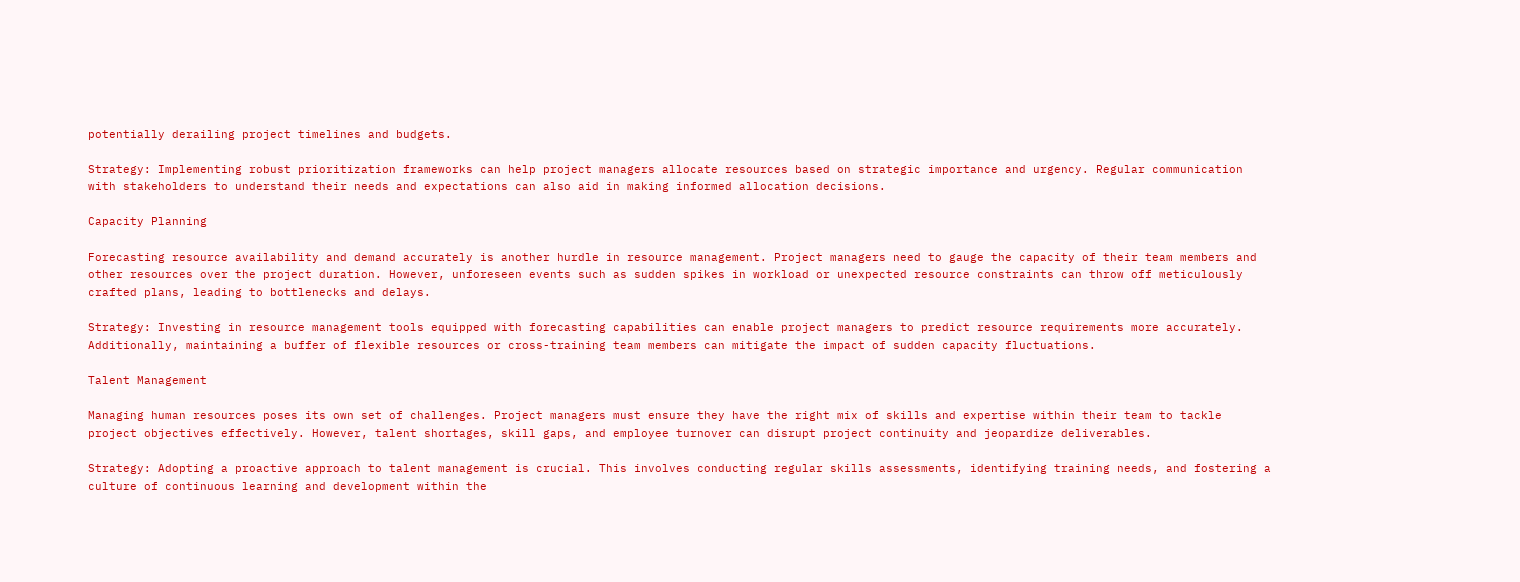potentially derailing project timelines and budgets.

Strategy: Implementing robust prioritization frameworks can help project managers allocate resources based on strategic importance and urgency. Regular communication with stakeholders to understand their needs and expectations can also aid in making informed allocation decisions.

Capacity Planning

Forecasting resource availability and demand accurately is another hurdle in resource management. Project managers need to gauge the capacity of their team members and other resources over the project duration. However, unforeseen events such as sudden spikes in workload or unexpected resource constraints can throw off meticulously crafted plans, leading to bottlenecks and delays.

Strategy: Investing in resource management tools equipped with forecasting capabilities can enable project managers to predict resource requirements more accurately. Additionally, maintaining a buffer of flexible resources or cross-training team members can mitigate the impact of sudden capacity fluctuations.

Talent Management

Managing human resources poses its own set of challenges. Project managers must ensure they have the right mix of skills and expertise within their team to tackle project objectives effectively. However, talent shortages, skill gaps, and employee turnover can disrupt project continuity and jeopardize deliverables.

Strategy: Adopting a proactive approach to talent management is crucial. This involves conducting regular skills assessments, identifying training needs, and fostering a culture of continuous learning and development within the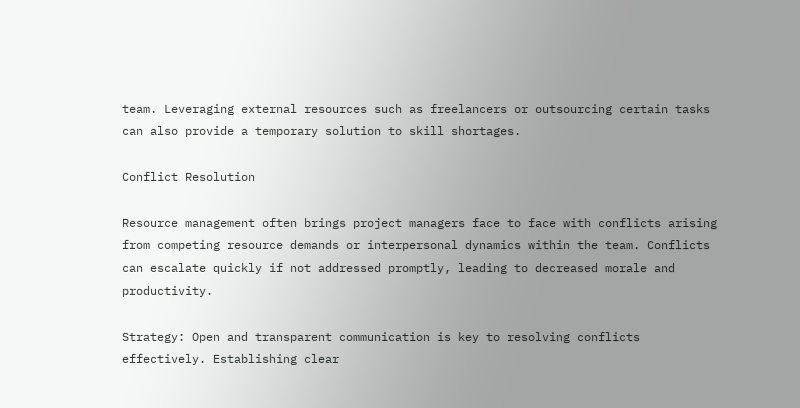team. Leveraging external resources such as freelancers or outsourcing certain tasks can also provide a temporary solution to skill shortages.

Conflict Resolution

Resource management often brings project managers face to face with conflicts arising from competing resource demands or interpersonal dynamics within the team. Conflicts can escalate quickly if not addressed promptly, leading to decreased morale and productivity.

Strategy: Open and transparent communication is key to resolving conflicts effectively. Establishing clear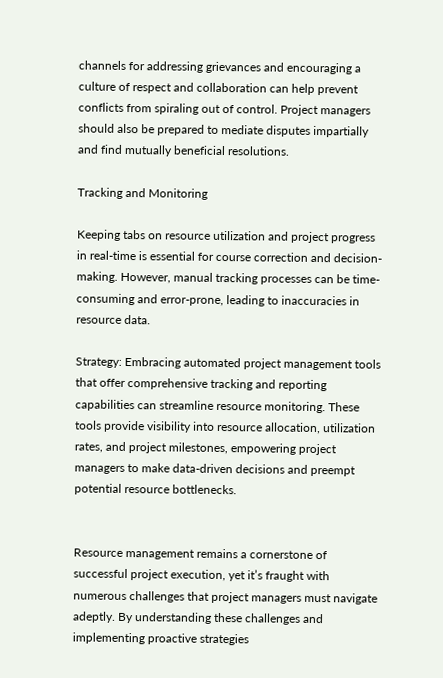channels for addressing grievances and encouraging a culture of respect and collaboration can help prevent conflicts from spiraling out of control. Project managers should also be prepared to mediate disputes impartially and find mutually beneficial resolutions.

Tracking and Monitoring

Keeping tabs on resource utilization and project progress in real-time is essential for course correction and decision-making. However, manual tracking processes can be time-consuming and error-prone, leading to inaccuracies in resource data.

Strategy: Embracing automated project management tools that offer comprehensive tracking and reporting capabilities can streamline resource monitoring. These tools provide visibility into resource allocation, utilization rates, and project milestones, empowering project managers to make data-driven decisions and preempt potential resource bottlenecks.


Resource management remains a cornerstone of successful project execution, yet it’s fraught with numerous challenges that project managers must navigate adeptly. By understanding these challenges and implementing proactive strategies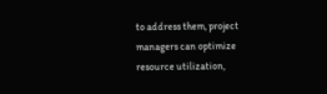to address them, project managers can optimize resource utilization,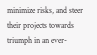minimize risks, and steer their projects towards triumph in an ever-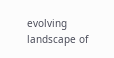evolving landscape of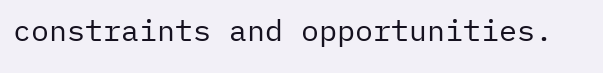constraints and opportunities.